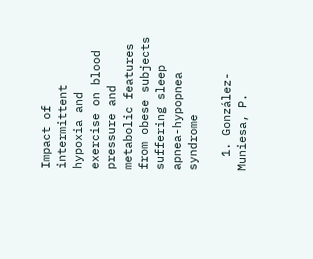Impact of intermittent hypoxia and exercise on blood pressure and metabolic features from obese subjects suffering sleep apnea-hypopnea syndrome

  1. González-Muniesa, P.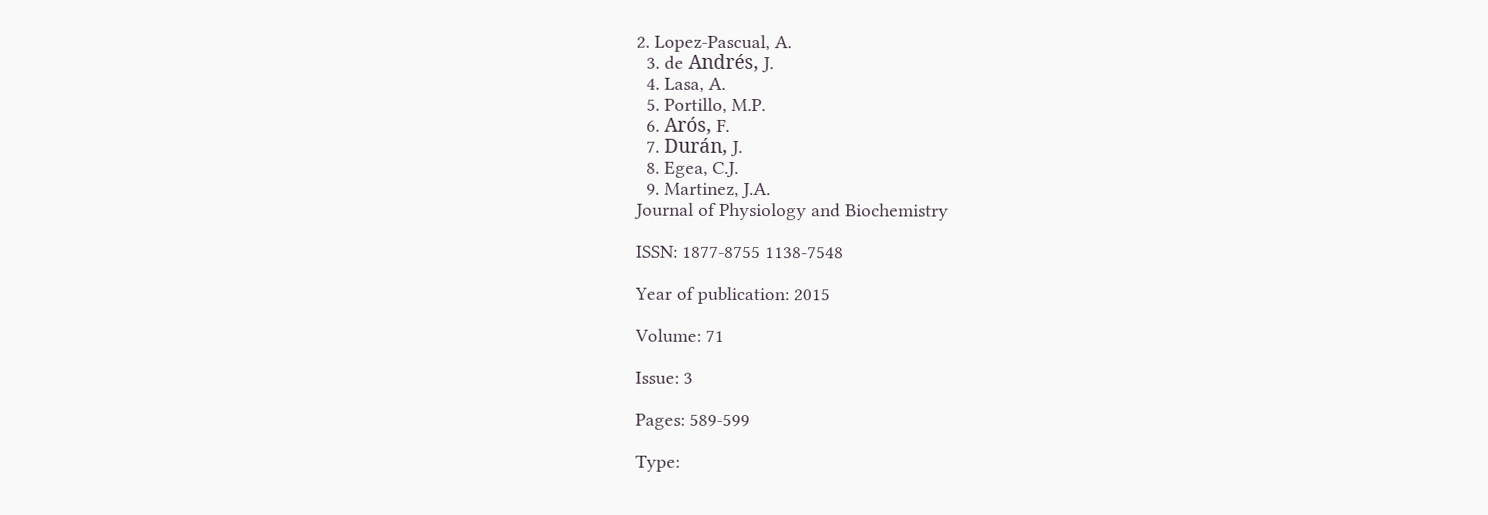2. Lopez-Pascual, A.
  3. de Andrés, J.
  4. Lasa, A.
  5. Portillo, M.P.
  6. Arós, F.
  7. Durán, J.
  8. Egea, C.J.
  9. Martinez, J.A.
Journal of Physiology and Biochemistry

ISSN: 1877-8755 1138-7548

Year of publication: 2015

Volume: 71

Issue: 3

Pages: 589-599

Type: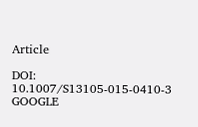Article

DOI: 10.1007/S13105-015-0410-3 GOOGLE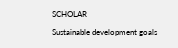SCHOLAR

Sustainable development goals